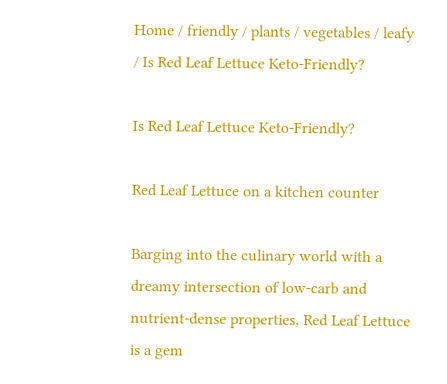Home / friendly / plants / vegetables / leafy / Is Red Leaf Lettuce Keto-Friendly?

Is Red Leaf Lettuce Keto-Friendly?

Red Leaf Lettuce on a kitchen counter

Barging into the culinary world with a dreamy intersection of low-carb and nutrient-dense properties, Red Leaf Lettuce is a gem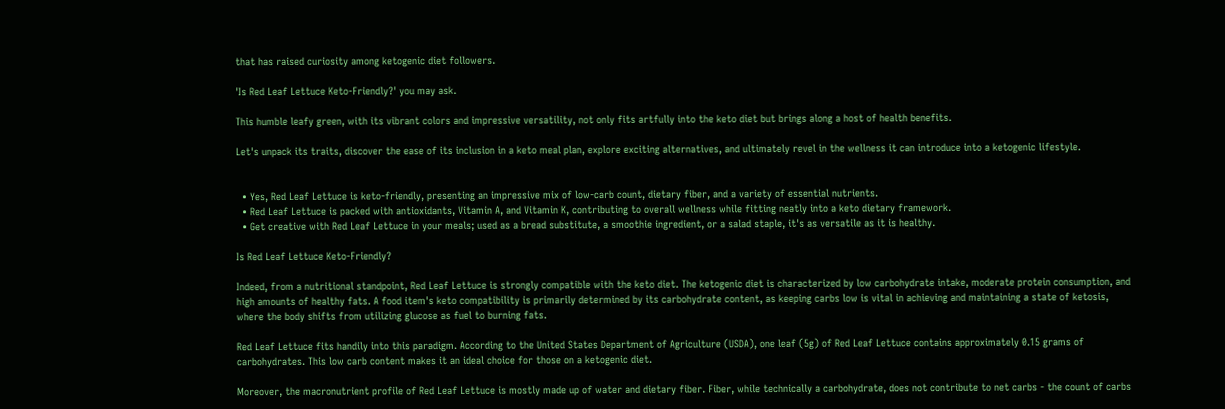that has raised curiosity among ketogenic diet followers.

'Is Red Leaf Lettuce Keto-Friendly?' you may ask.

This humble leafy green, with its vibrant colors and impressive versatility, not only fits artfully into the keto diet but brings along a host of health benefits.

Let's unpack its traits, discover the ease of its inclusion in a keto meal plan, explore exciting alternatives, and ultimately revel in the wellness it can introduce into a ketogenic lifestyle.


  • Yes, Red Leaf Lettuce is keto-friendly, presenting an impressive mix of low-carb count, dietary fiber, and a variety of essential nutrients.
  • Red Leaf Lettuce is packed with antioxidants, Vitamin A, and Vitamin K, contributing to overall wellness while fitting neatly into a keto dietary framework.
  • Get creative with Red Leaf Lettuce in your meals; used as a bread substitute, a smoothie ingredient, or a salad staple, it's as versatile as it is healthy.

Is Red Leaf Lettuce Keto-Friendly?

Indeed, from a nutritional standpoint, Red Leaf Lettuce is strongly compatible with the keto diet. The ketogenic diet is characterized by low carbohydrate intake, moderate protein consumption, and high amounts of healthy fats. A food item's keto compatibility is primarily determined by its carbohydrate content, as keeping carbs low is vital in achieving and maintaining a state of ketosis, where the body shifts from utilizing glucose as fuel to burning fats.

Red Leaf Lettuce fits handily into this paradigm. According to the United States Department of Agriculture (USDA), one leaf (5g) of Red Leaf Lettuce contains approximately 0.15 grams of carbohydrates. This low carb content makes it an ideal choice for those on a ketogenic diet.

Moreover, the macronutrient profile of Red Leaf Lettuce is mostly made up of water and dietary fiber. Fiber, while technically a carbohydrate, does not contribute to net carbs - the count of carbs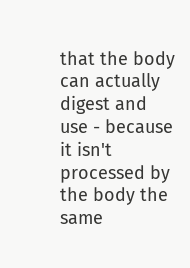that the body can actually digest and use - because it isn't processed by the body the same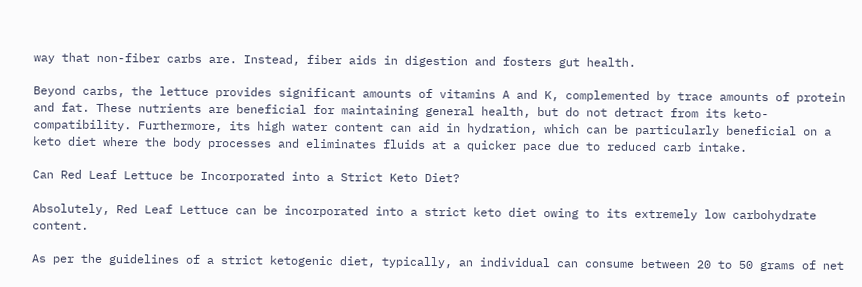way that non-fiber carbs are. Instead, fiber aids in digestion and fosters gut health.

Beyond carbs, the lettuce provides significant amounts of vitamins A and K, complemented by trace amounts of protein and fat. These nutrients are beneficial for maintaining general health, but do not detract from its keto-compatibility. Furthermore, its high water content can aid in hydration, which can be particularly beneficial on a keto diet where the body processes and eliminates fluids at a quicker pace due to reduced carb intake.

Can Red Leaf Lettuce be Incorporated into a Strict Keto Diet?

Absolutely, Red Leaf Lettuce can be incorporated into a strict keto diet owing to its extremely low carbohydrate content.

As per the guidelines of a strict ketogenic diet, typically, an individual can consume between 20 to 50 grams of net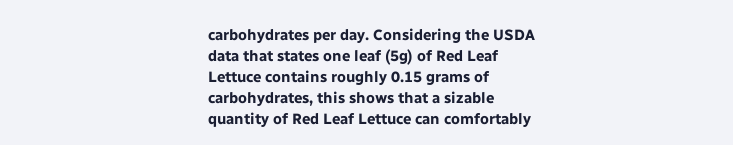carbohydrates per day. Considering the USDA data that states one leaf (5g) of Red Leaf Lettuce contains roughly 0.15 grams of carbohydrates, this shows that a sizable quantity of Red Leaf Lettuce can comfortably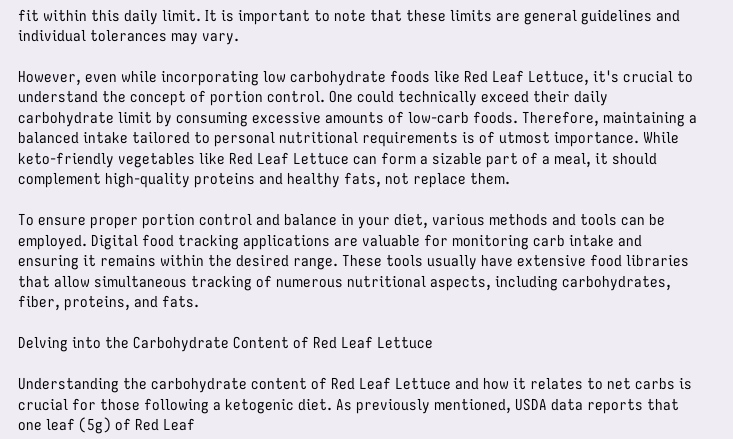fit within this daily limit. It is important to note that these limits are general guidelines and individual tolerances may vary.

However, even while incorporating low carbohydrate foods like Red Leaf Lettuce, it's crucial to understand the concept of portion control. One could technically exceed their daily carbohydrate limit by consuming excessive amounts of low-carb foods. Therefore, maintaining a balanced intake tailored to personal nutritional requirements is of utmost importance. While keto-friendly vegetables like Red Leaf Lettuce can form a sizable part of a meal, it should complement high-quality proteins and healthy fats, not replace them.

To ensure proper portion control and balance in your diet, various methods and tools can be employed. Digital food tracking applications are valuable for monitoring carb intake and ensuring it remains within the desired range. These tools usually have extensive food libraries that allow simultaneous tracking of numerous nutritional aspects, including carbohydrates, fiber, proteins, and fats.

Delving into the Carbohydrate Content of Red Leaf Lettuce

Understanding the carbohydrate content of Red Leaf Lettuce and how it relates to net carbs is crucial for those following a ketogenic diet. As previously mentioned, USDA data reports that one leaf (5g) of Red Leaf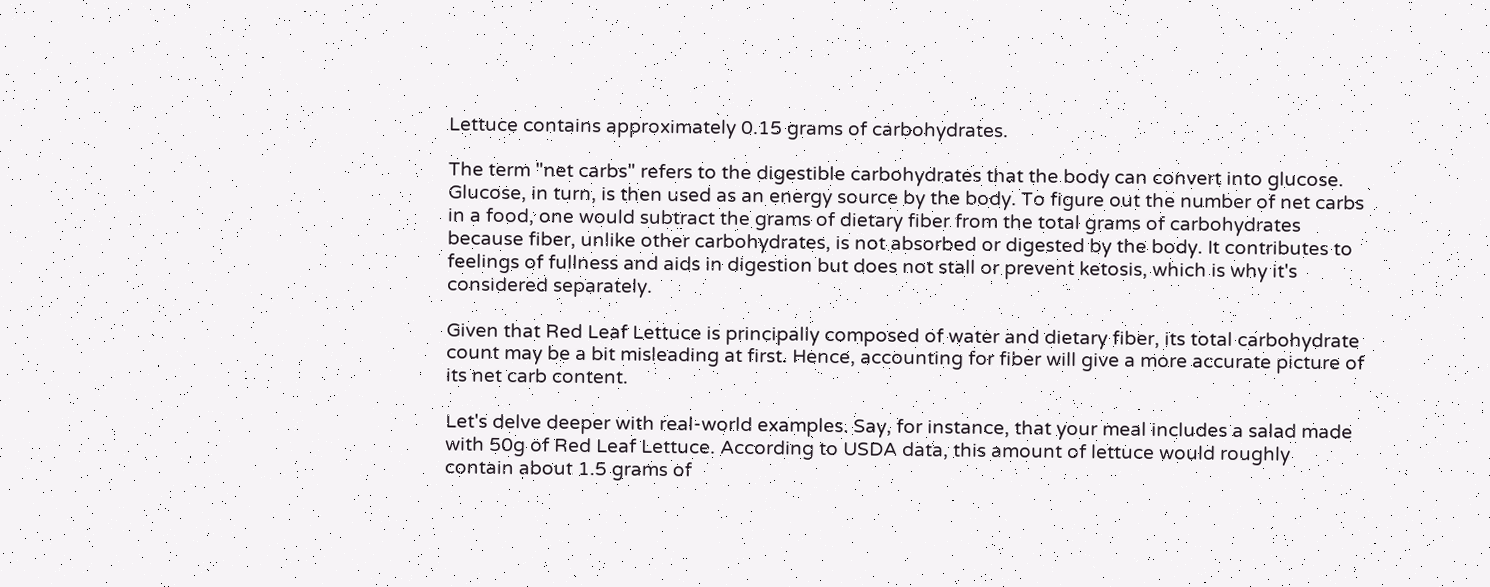Lettuce contains approximately 0.15 grams of carbohydrates.

The term "net carbs" refers to the digestible carbohydrates that the body can convert into glucose. Glucose, in turn, is then used as an energy source by the body. To figure out the number of net carbs in a food, one would subtract the grams of dietary fiber from the total grams of carbohydrates because fiber, unlike other carbohydrates, is not absorbed or digested by the body. It contributes to feelings of fullness and aids in digestion but does not stall or prevent ketosis, which is why it's considered separately.

Given that Red Leaf Lettuce is principally composed of water and dietary fiber, its total carbohydrate count may be a bit misleading at first. Hence, accounting for fiber will give a more accurate picture of its net carb content.

Let's delve deeper with real-world examples. Say, for instance, that your meal includes a salad made with 50g of Red Leaf Lettuce. According to USDA data, this amount of lettuce would roughly contain about 1.5 grams of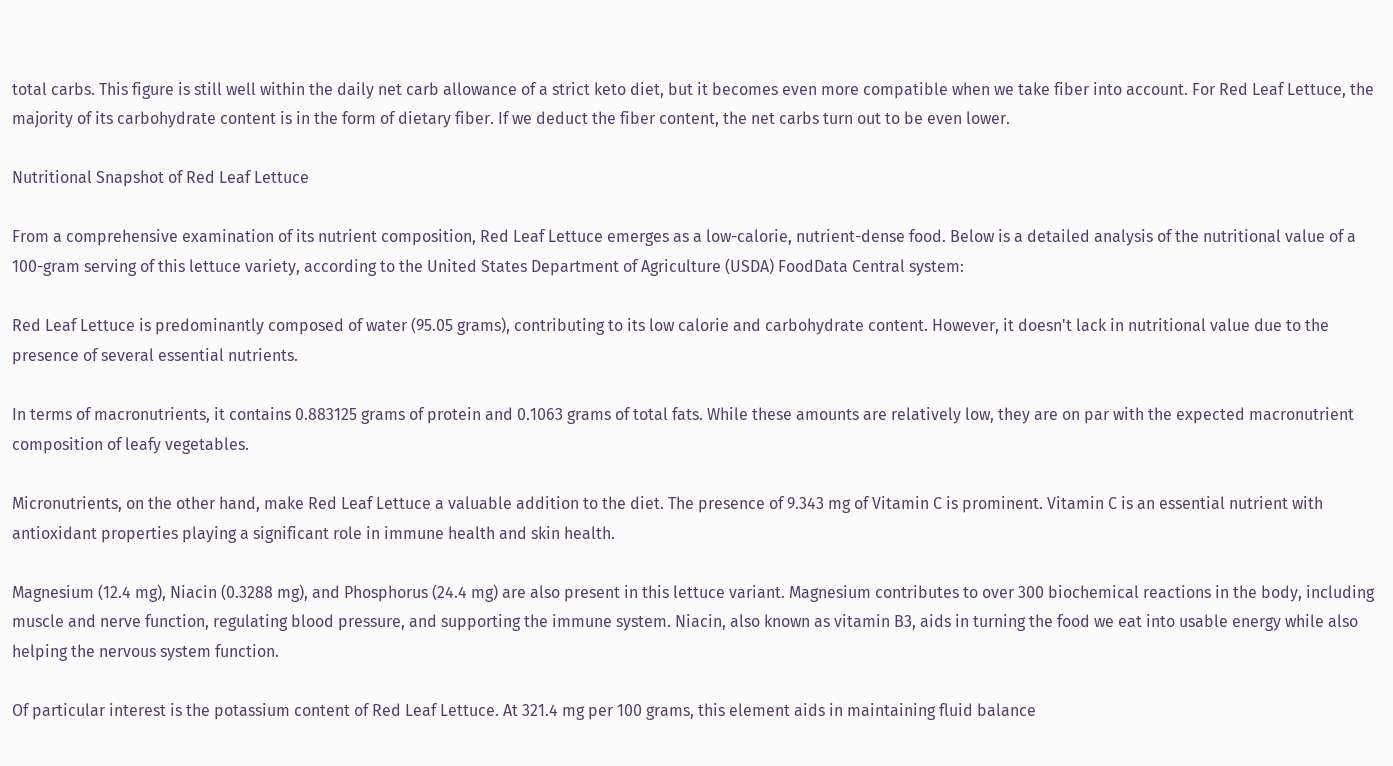total carbs. This figure is still well within the daily net carb allowance of a strict keto diet, but it becomes even more compatible when we take fiber into account. For Red Leaf Lettuce, the majority of its carbohydrate content is in the form of dietary fiber. If we deduct the fiber content, the net carbs turn out to be even lower.

Nutritional Snapshot of Red Leaf Lettuce

From a comprehensive examination of its nutrient composition, Red Leaf Lettuce emerges as a low-calorie, nutrient-dense food. Below is a detailed analysis of the nutritional value of a 100-gram serving of this lettuce variety, according to the United States Department of Agriculture (USDA) FoodData Central system:

Red Leaf Lettuce is predominantly composed of water (95.05 grams), contributing to its low calorie and carbohydrate content. However, it doesn't lack in nutritional value due to the presence of several essential nutrients.

In terms of macronutrients, it contains 0.883125 grams of protein and 0.1063 grams of total fats. While these amounts are relatively low, they are on par with the expected macronutrient composition of leafy vegetables.

Micronutrients, on the other hand, make Red Leaf Lettuce a valuable addition to the diet. The presence of 9.343 mg of Vitamin C is prominent. Vitamin C is an essential nutrient with antioxidant properties playing a significant role in immune health and skin health.

Magnesium (12.4 mg), Niacin (0.3288 mg), and Phosphorus (24.4 mg) are also present in this lettuce variant. Magnesium contributes to over 300 biochemical reactions in the body, including muscle and nerve function, regulating blood pressure, and supporting the immune system. Niacin, also known as vitamin B3, aids in turning the food we eat into usable energy while also helping the nervous system function.

Of particular interest is the potassium content of Red Leaf Lettuce. At 321.4 mg per 100 grams, this element aids in maintaining fluid balance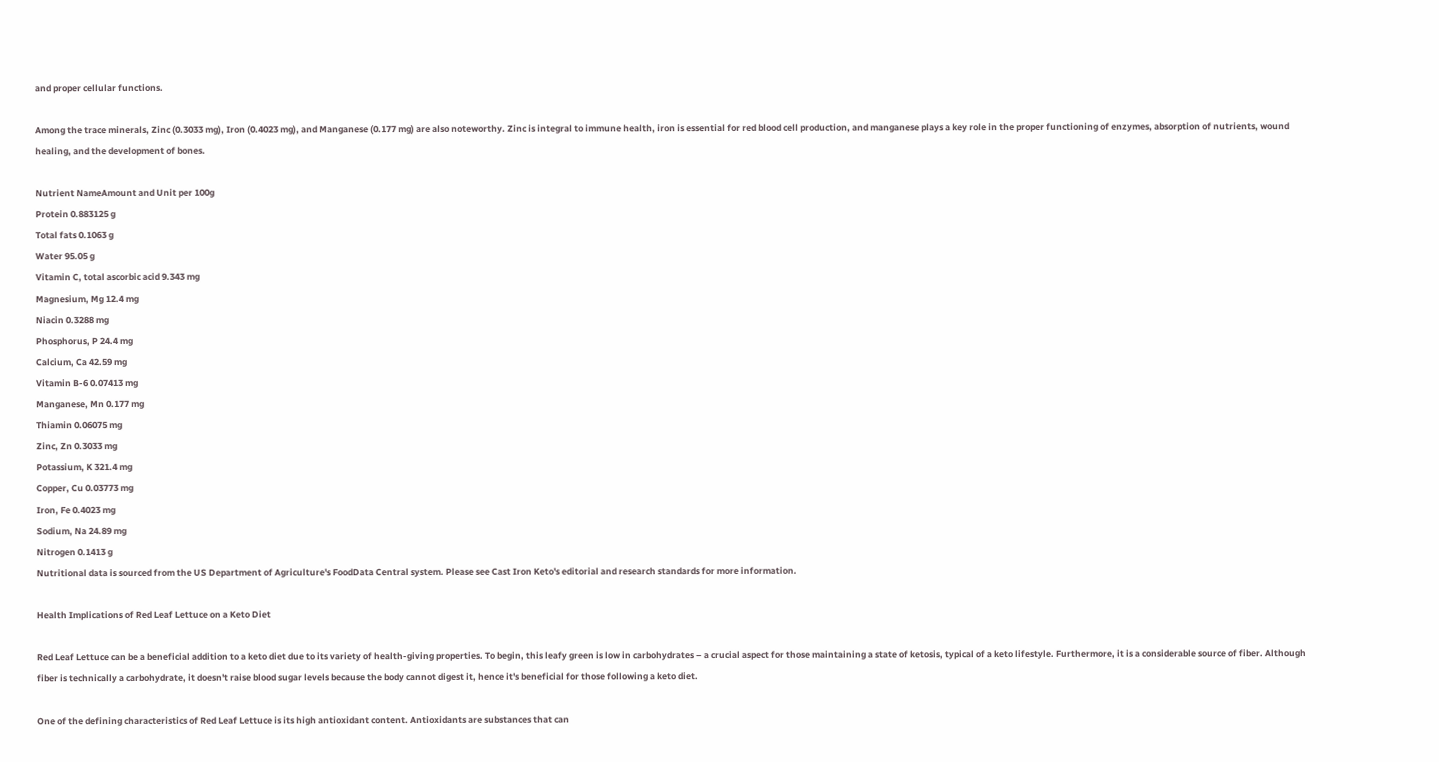and proper cellular functions.

Among the trace minerals, Zinc (0.3033 mg), Iron (0.4023 mg), and Manganese (0.177 mg) are also noteworthy. Zinc is integral to immune health, iron is essential for red blood cell production, and manganese plays a key role in the proper functioning of enzymes, absorption of nutrients, wound healing, and the development of bones.

Nutrient NameAmount and Unit per 100g
Protein 0.883125 g
Total fats 0.1063 g
Water 95.05 g
Vitamin C, total ascorbic acid 9.343 mg
Magnesium, Mg 12.4 mg
Niacin 0.3288 mg
Phosphorus, P 24.4 mg
Calcium, Ca 42.59 mg
Vitamin B-6 0.07413 mg
Manganese, Mn 0.177 mg
Thiamin 0.06075 mg
Zinc, Zn 0.3033 mg
Potassium, K 321.4 mg
Copper, Cu 0.03773 mg
Iron, Fe 0.4023 mg
Sodium, Na 24.89 mg
Nitrogen 0.1413 g
Nutritional data is sourced from the US Department of Agriculture's FoodData Central system. Please see Cast Iron Keto's editorial and research standards for more information.

Health Implications of Red Leaf Lettuce on a Keto Diet

Red Leaf Lettuce can be a beneficial addition to a keto diet due to its variety of health-giving properties. To begin, this leafy green is low in carbohydrates – a crucial aspect for those maintaining a state of ketosis, typical of a keto lifestyle. Furthermore, it is a considerable source of fiber. Although fiber is technically a carbohydrate, it doesn't raise blood sugar levels because the body cannot digest it, hence it's beneficial for those following a keto diet.

One of the defining characteristics of Red Leaf Lettuce is its high antioxidant content. Antioxidants are substances that can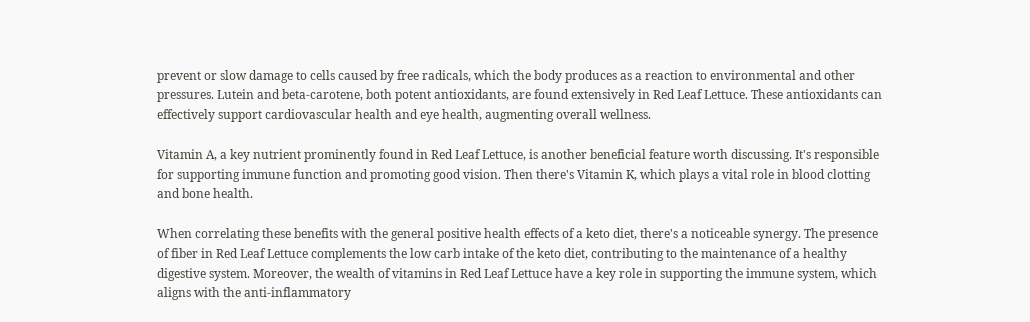prevent or slow damage to cells caused by free radicals, which the body produces as a reaction to environmental and other pressures. Lutein and beta-carotene, both potent antioxidants, are found extensively in Red Leaf Lettuce. These antioxidants can effectively support cardiovascular health and eye health, augmenting overall wellness.

Vitamin A, a key nutrient prominently found in Red Leaf Lettuce, is another beneficial feature worth discussing. It's responsible for supporting immune function and promoting good vision. Then there's Vitamin K, which plays a vital role in blood clotting and bone health.

When correlating these benefits with the general positive health effects of a keto diet, there's a noticeable synergy. The presence of fiber in Red Leaf Lettuce complements the low carb intake of the keto diet, contributing to the maintenance of a healthy digestive system. Moreover, the wealth of vitamins in Red Leaf Lettuce have a key role in supporting the immune system, which aligns with the anti-inflammatory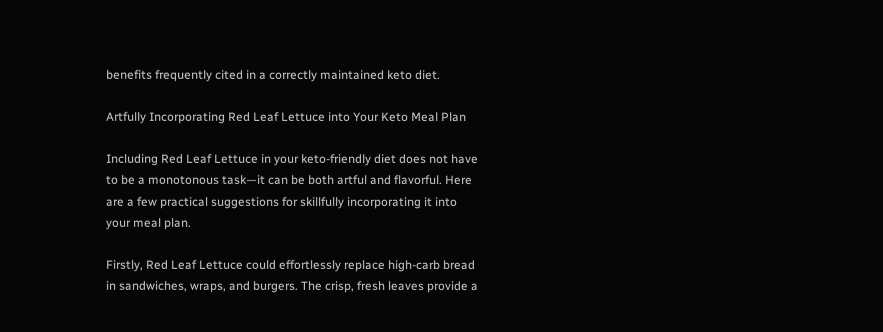benefits frequently cited in a correctly maintained keto diet.

Artfully Incorporating Red Leaf Lettuce into Your Keto Meal Plan

Including Red Leaf Lettuce in your keto-friendly diet does not have to be a monotonous task—it can be both artful and flavorful. Here are a few practical suggestions for skillfully incorporating it into your meal plan.

Firstly, Red Leaf Lettuce could effortlessly replace high-carb bread in sandwiches, wraps, and burgers. The crisp, fresh leaves provide a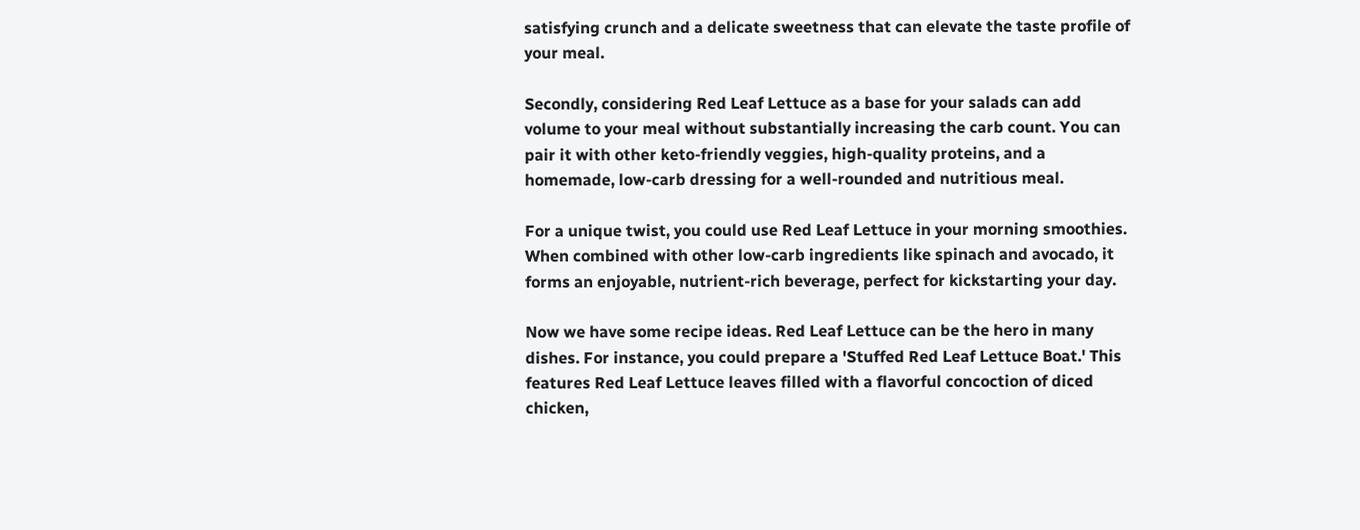satisfying crunch and a delicate sweetness that can elevate the taste profile of your meal.

Secondly, considering Red Leaf Lettuce as a base for your salads can add volume to your meal without substantially increasing the carb count. You can pair it with other keto-friendly veggies, high-quality proteins, and a homemade, low-carb dressing for a well-rounded and nutritious meal.

For a unique twist, you could use Red Leaf Lettuce in your morning smoothies. When combined with other low-carb ingredients like spinach and avocado, it forms an enjoyable, nutrient-rich beverage, perfect for kickstarting your day.

Now we have some recipe ideas. Red Leaf Lettuce can be the hero in many dishes. For instance, you could prepare a 'Stuffed Red Leaf Lettuce Boat.' This features Red Leaf Lettuce leaves filled with a flavorful concoction of diced chicken,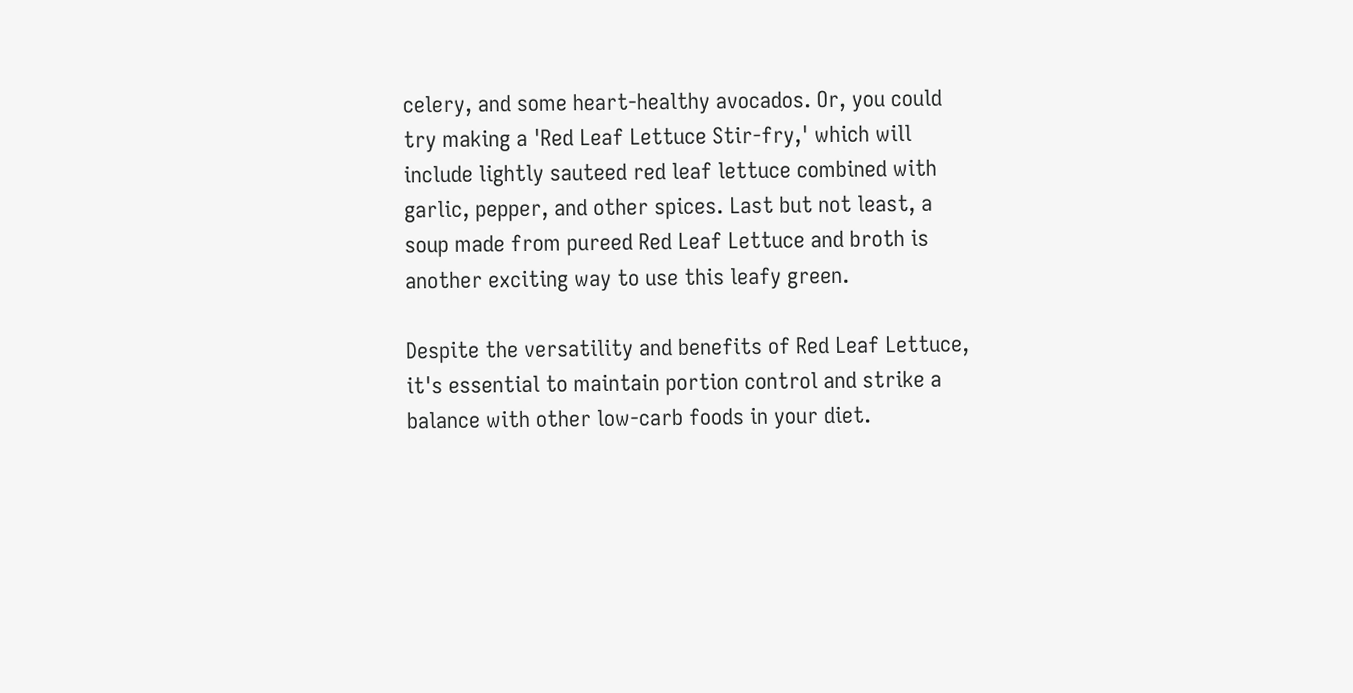celery, and some heart-healthy avocados. Or, you could try making a 'Red Leaf Lettuce Stir-fry,' which will include lightly sauteed red leaf lettuce combined with garlic, pepper, and other spices. Last but not least, a soup made from pureed Red Leaf Lettuce and broth is another exciting way to use this leafy green.

Despite the versatility and benefits of Red Leaf Lettuce, it's essential to maintain portion control and strike a balance with other low-carb foods in your diet.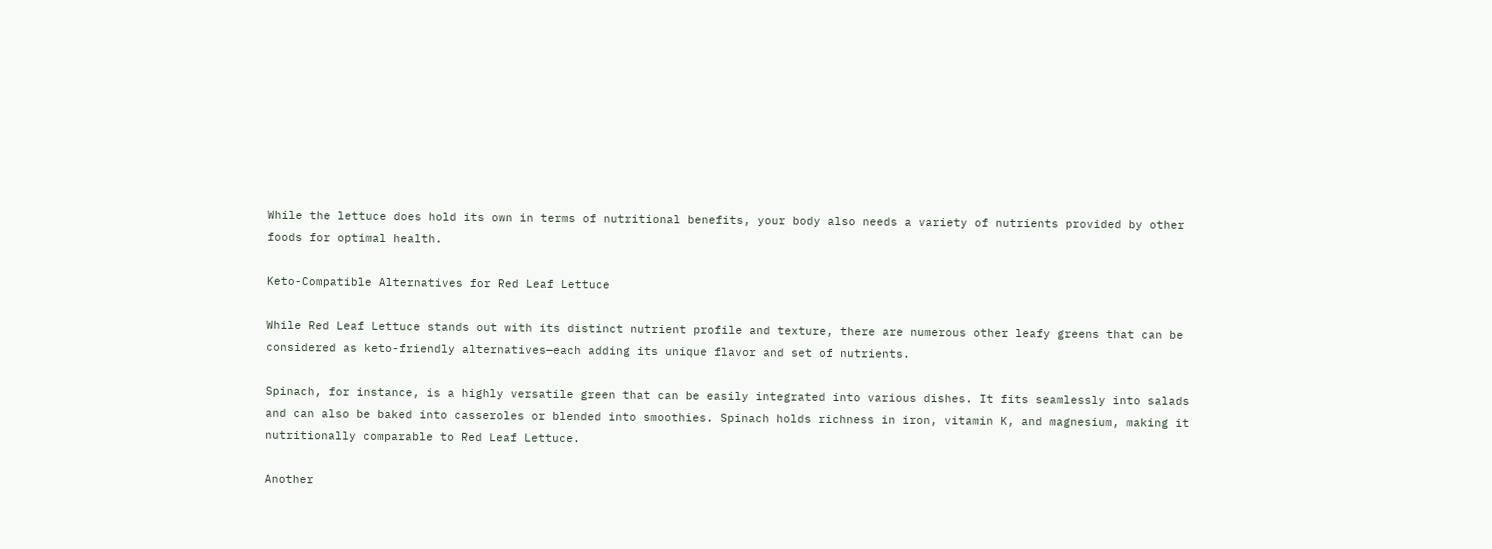While the lettuce does hold its own in terms of nutritional benefits, your body also needs a variety of nutrients provided by other foods for optimal health.

Keto-Compatible Alternatives for Red Leaf Lettuce

While Red Leaf Lettuce stands out with its distinct nutrient profile and texture, there are numerous other leafy greens that can be considered as keto-friendly alternatives—each adding its unique flavor and set of nutrients.

Spinach, for instance, is a highly versatile green that can be easily integrated into various dishes. It fits seamlessly into salads and can also be baked into casseroles or blended into smoothies. Spinach holds richness in iron, vitamin K, and magnesium, making it nutritionally comparable to Red Leaf Lettuce.

Another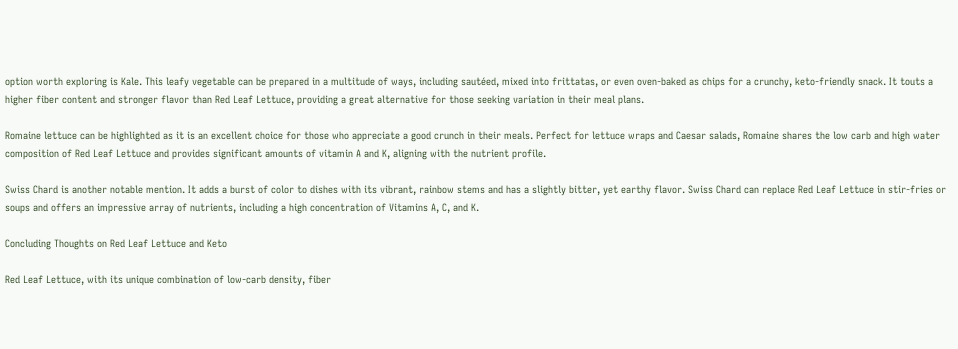option worth exploring is Kale. This leafy vegetable can be prepared in a multitude of ways, including sautéed, mixed into frittatas, or even oven-baked as chips for a crunchy, keto-friendly snack. It touts a higher fiber content and stronger flavor than Red Leaf Lettuce, providing a great alternative for those seeking variation in their meal plans.

Romaine lettuce can be highlighted as it is an excellent choice for those who appreciate a good crunch in their meals. Perfect for lettuce wraps and Caesar salads, Romaine shares the low carb and high water composition of Red Leaf Lettuce and provides significant amounts of vitamin A and K, aligning with the nutrient profile.

Swiss Chard is another notable mention. It adds a burst of color to dishes with its vibrant, rainbow stems and has a slightly bitter, yet earthy flavor. Swiss Chard can replace Red Leaf Lettuce in stir-fries or soups and offers an impressive array of nutrients, including a high concentration of Vitamins A, C, and K.

Concluding Thoughts on Red Leaf Lettuce and Keto

Red Leaf Lettuce, with its unique combination of low-carb density, fiber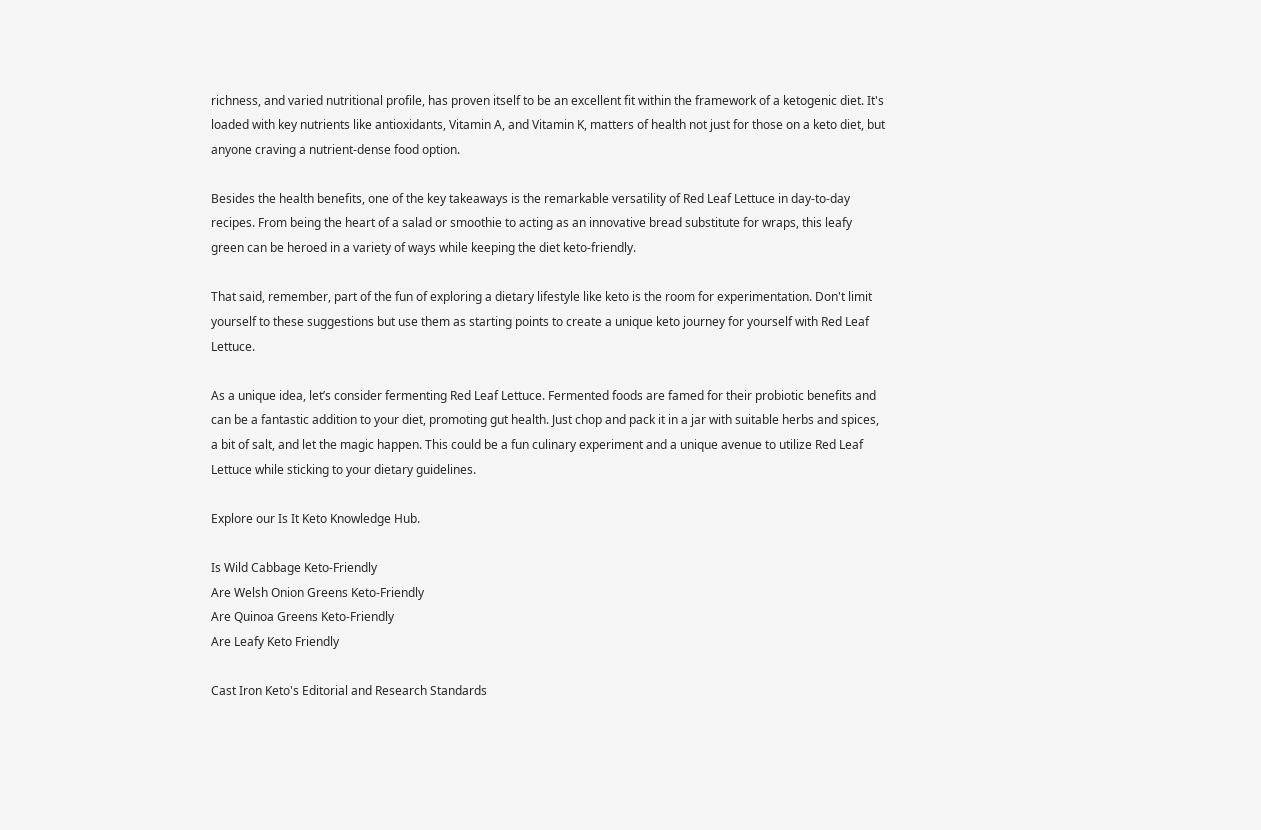richness, and varied nutritional profile, has proven itself to be an excellent fit within the framework of a ketogenic diet. It's loaded with key nutrients like antioxidants, Vitamin A, and Vitamin K, matters of health not just for those on a keto diet, but anyone craving a nutrient-dense food option.

Besides the health benefits, one of the key takeaways is the remarkable versatility of Red Leaf Lettuce in day-to-day recipes. From being the heart of a salad or smoothie to acting as an innovative bread substitute for wraps, this leafy green can be heroed in a variety of ways while keeping the diet keto-friendly.

That said, remember, part of the fun of exploring a dietary lifestyle like keto is the room for experimentation. Don't limit yourself to these suggestions but use them as starting points to create a unique keto journey for yourself with Red Leaf Lettuce.

As a unique idea, let’s consider fermenting Red Leaf Lettuce. Fermented foods are famed for their probiotic benefits and can be a fantastic addition to your diet, promoting gut health. Just chop and pack it in a jar with suitable herbs and spices, a bit of salt, and let the magic happen. This could be a fun culinary experiment and a unique avenue to utilize Red Leaf Lettuce while sticking to your dietary guidelines.

Explore our Is It Keto Knowledge Hub.

Is Wild Cabbage Keto-Friendly
Are Welsh Onion Greens Keto-Friendly
Are Quinoa Greens Keto-Friendly
Are Leafy Keto Friendly

Cast Iron Keto's Editorial and Research Standards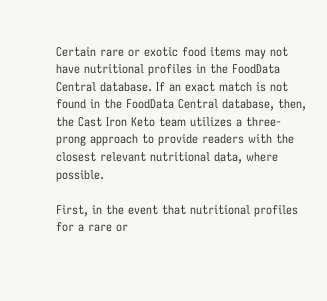Certain rare or exotic food items may not have nutritional profiles in the FoodData Central database. If an exact match is not found in the FoodData Central database, then, the Cast Iron Keto team utilizes a three-prong approach to provide readers with the closest relevant nutritional data, where possible.

First, in the event that nutritional profiles for a rare or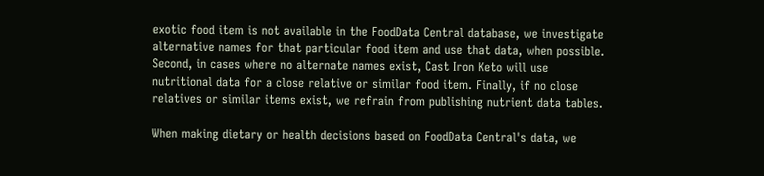exotic food item is not available in the FoodData Central database, we investigate alternative names for that particular food item and use that data, when possible. Second, in cases where no alternate names exist, Cast Iron Keto will use nutritional data for a close relative or similar food item. Finally, if no close relatives or similar items exist, we refrain from publishing nutrient data tables.

When making dietary or health decisions based on FoodData Central's data, we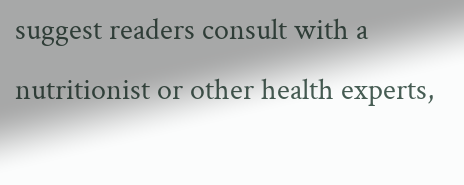suggest readers consult with a nutritionist or other health experts,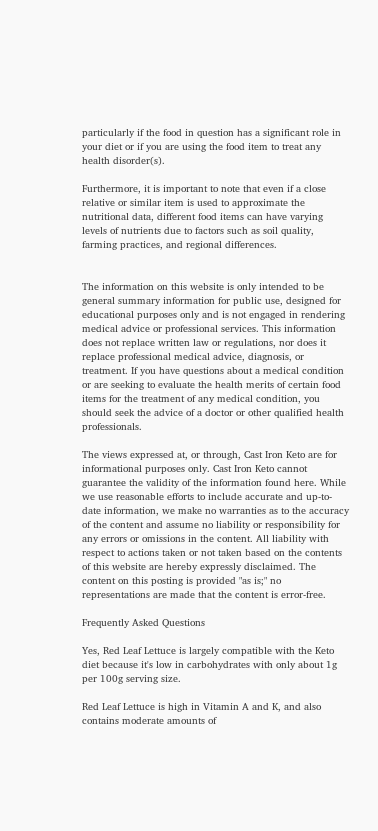particularly if the food in question has a significant role in your diet or if you are using the food item to treat any health disorder(s).

Furthermore, it is important to note that even if a close relative or similar item is used to approximate the nutritional data, different food items can have varying levels of nutrients due to factors such as soil quality, farming practices, and regional differences.


The information on this website is only intended to be general summary information for public use, designed for educational purposes only and is not engaged in rendering medical advice or professional services. This information does not replace written law or regulations, nor does it replace professional medical advice, diagnosis, or treatment. If you have questions about a medical condition or are seeking to evaluate the health merits of certain food items for the treatment of any medical condition, you should seek the advice of a doctor or other qualified health professionals.

The views expressed at, or through, Cast Iron Keto are for informational purposes only. Cast Iron Keto cannot guarantee the validity of the information found here. While we use reasonable efforts to include accurate and up-to-date information, we make no warranties as to the accuracy of the content and assume no liability or responsibility for any errors or omissions in the content. All liability with respect to actions taken or not taken based on the contents of this website are hereby expressly disclaimed. The content on this posting is provided "as is;" no representations are made that the content is error-free.

Frequently Asked Questions

Yes, Red Leaf Lettuce is largely compatible with the Keto diet because it's low in carbohydrates with only about 1g per 100g serving size.

Red Leaf Lettuce is high in Vitamin A and K, and also contains moderate amounts of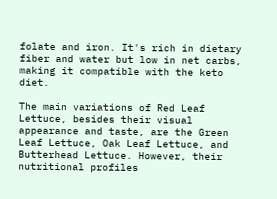folate and iron. It's rich in dietary fiber and water but low in net carbs, making it compatible with the keto diet.

The main variations of Red Leaf Lettuce, besides their visual appearance and taste, are the Green Leaf Lettuce, Oak Leaf Lettuce, and Butterhead Lettuce. However, their nutritional profiles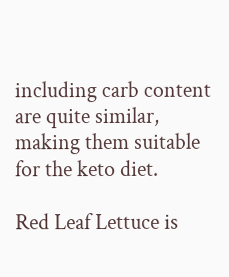including carb content are quite similar, making them suitable for the keto diet.

Red Leaf Lettuce is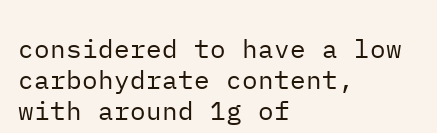considered to have a low carbohydrate content, with around 1g of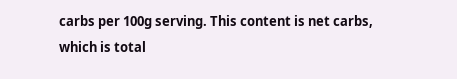carbs per 100g serving. This content is net carbs, which is total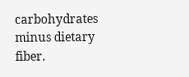carbohydrates minus dietary fiber.